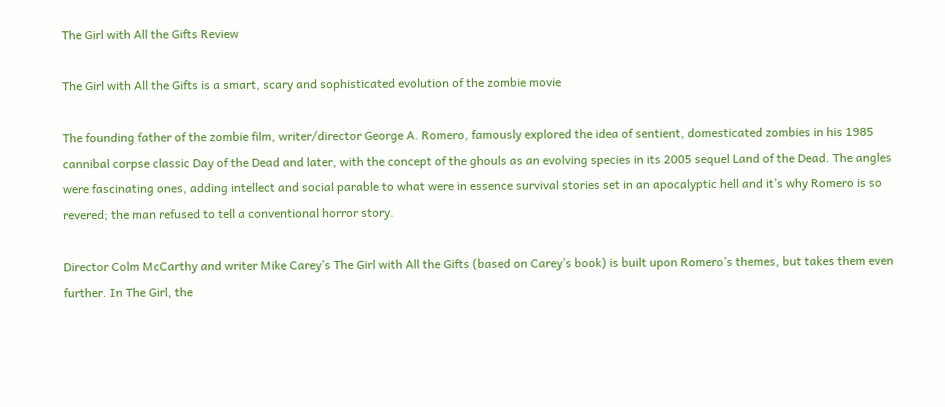The Girl with All the Gifts Review

The Girl with All the Gifts is a smart, scary and sophisticated evolution of the zombie movie

The founding father of the zombie film, writer/director George A. Romero, famously explored the idea of sentient, domesticated zombies in his 1985 cannibal corpse classic Day of the Dead and later, with the concept of the ghouls as an evolving species in its 2005 sequel Land of the Dead. The angles were fascinating ones, adding intellect and social parable to what were in essence survival stories set in an apocalyptic hell and it’s why Romero is so revered; the man refused to tell a conventional horror story.

Director Colm McCarthy and writer Mike Carey’s The Girl with All the Gifts (based on Carey’s book) is built upon Romero’s themes, but takes them even further. In The Girl, the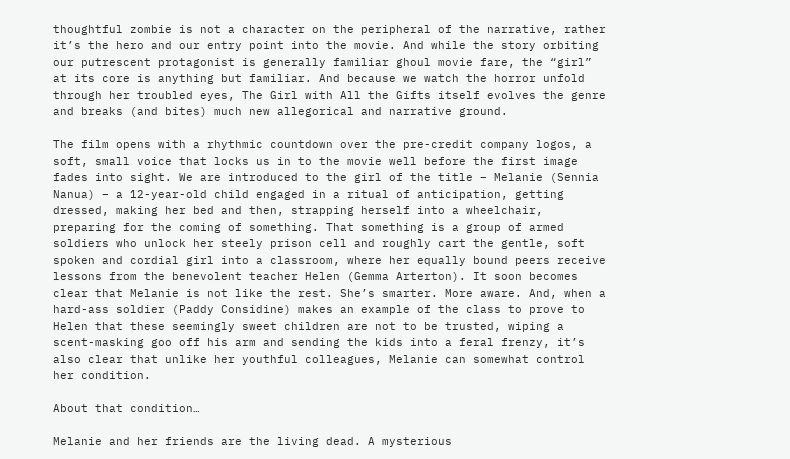thoughtful zombie is not a character on the peripheral of the narrative, rather it’s the hero and our entry point into the movie. And while the story orbiting our putrescent protagonist is generally familiar ghoul movie fare, the “girl” at its core is anything but familiar. And because we watch the horror unfold through her troubled eyes, The Girl with All the Gifts itself evolves the genre and breaks (and bites) much new allegorical and narrative ground.

The film opens with a rhythmic countdown over the pre-credit company logos, a soft, small voice that locks us in to the movie well before the first image fades into sight. We are introduced to the girl of the title – Melanie (Sennia Nanua) – a 12-year-old child engaged in a ritual of anticipation, getting dressed, making her bed and then, strapping herself into a wheelchair, preparing for the coming of something. That something is a group of armed soldiers who unlock her steely prison cell and roughly cart the gentle, soft spoken and cordial girl into a classroom, where her equally bound peers receive lessons from the benevolent teacher Helen (Gemma Arterton). It soon becomes clear that Melanie is not like the rest. She’s smarter. More aware. And, when a hard-ass soldier (Paddy Considine) makes an example of the class to prove to Helen that these seemingly sweet children are not to be trusted, wiping a scent-masking goo off his arm and sending the kids into a feral frenzy, it’s also clear that unlike her youthful colleagues, Melanie can somewhat control her condition.

About that condition…

Melanie and her friends are the living dead. A mysterious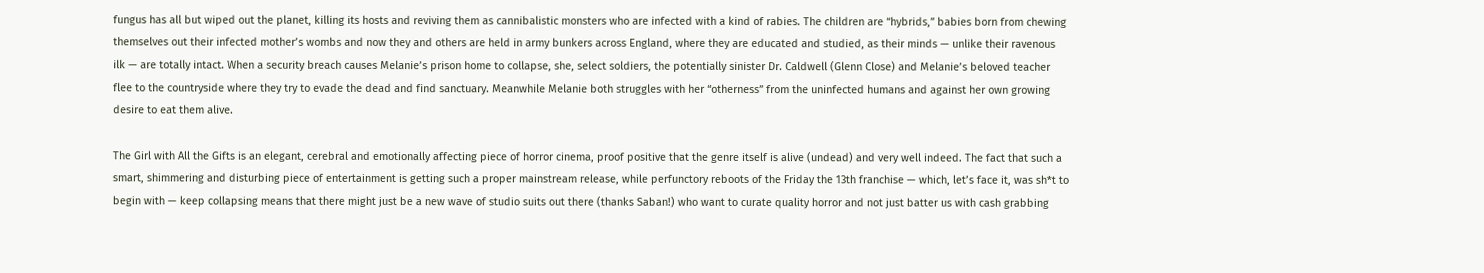fungus has all but wiped out the planet, killing its hosts and reviving them as cannibalistic monsters who are infected with a kind of rabies. The children are “hybrids,” babies born from chewing themselves out their infected mother’s wombs and now they and others are held in army bunkers across England, where they are educated and studied, as their minds — unlike their ravenous ilk — are totally intact. When a security breach causes Melanie’s prison home to collapse, she, select soldiers, the potentially sinister Dr. Caldwell (Glenn Close) and Melanie’s beloved teacher flee to the countryside where they try to evade the dead and find sanctuary. Meanwhile Melanie both struggles with her “otherness” from the uninfected humans and against her own growing desire to eat them alive.

The Girl with All the Gifts is an elegant, cerebral and emotionally affecting piece of horror cinema, proof positive that the genre itself is alive (undead) and very well indeed. The fact that such a smart, shimmering and disturbing piece of entertainment is getting such a proper mainstream release, while perfunctory reboots of the Friday the 13th franchise — which, let’s face it, was sh*t to begin with — keep collapsing means that there might just be a new wave of studio suits out there (thanks Saban!) who want to curate quality horror and not just batter us with cash grabbing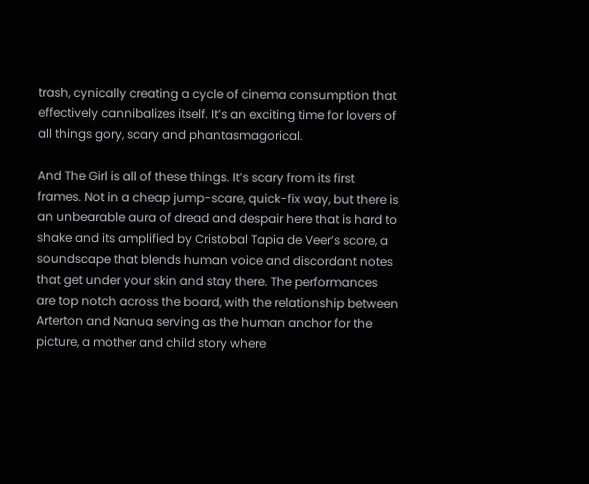trash, cynically creating a cycle of cinema consumption that effectively cannibalizes itself. It’s an exciting time for lovers of all things gory, scary and phantasmagorical.

And The Girl is all of these things. It’s scary from its first frames. Not in a cheap jump-scare, quick-fix way, but there is an unbearable aura of dread and despair here that is hard to shake and its amplified by Cristobal Tapia de Veer’s score, a soundscape that blends human voice and discordant notes that get under your skin and stay there. The performances are top notch across the board, with the relationship between Arterton and Nanua serving as the human anchor for the picture, a mother and child story where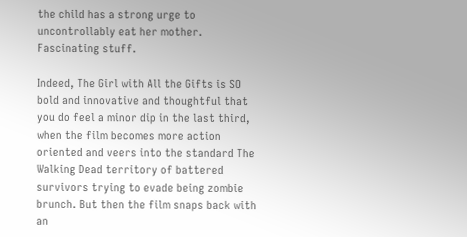the child has a strong urge to uncontrollably eat her mother. Fascinating stuff.

Indeed, The Girl with All the Gifts is SO bold and innovative and thoughtful that you do feel a minor dip in the last third, when the film becomes more action oriented and veers into the standard The Walking Dead territory of battered survivors trying to evade being zombie brunch. But then the film snaps back with an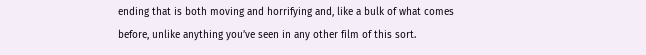ending that is both moving and horrifying and, like a bulk of what comes before, unlike anything you’ve seen in any other film of this sort.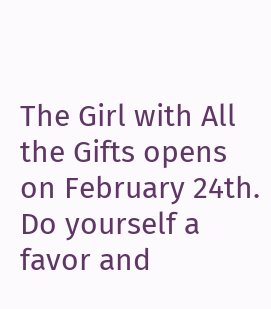The Girl with All the Gifts opens on February 24th. Do yourself a favor and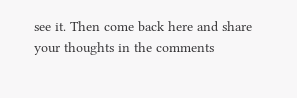see it. Then come back here and share your thoughts in the comments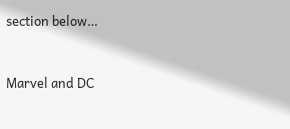section below…


Marvel and DC